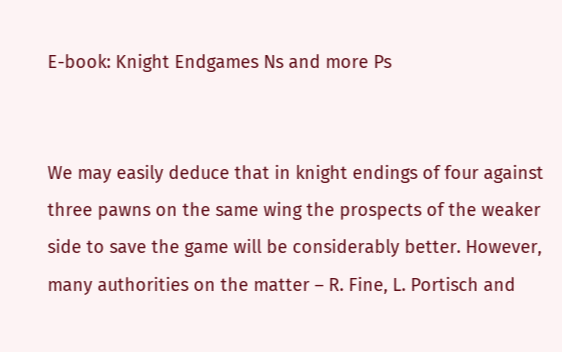E-book: Knight Endgames Ns and more Ps


We may easily deduce that in knight endings of four against three pawns on the same wing the prospects of the weaker side to save the game will be considerably better. However, many authorities on the matter – R. Fine, L. Portisch and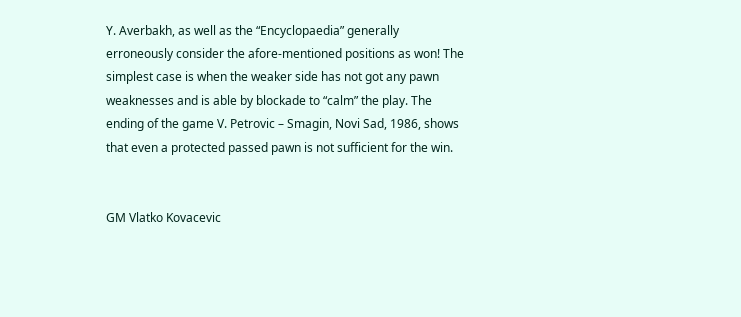Y. Averbakh, as well as the “Encyclopaedia” generally erroneously consider the afore-mentioned positions as won! The simplest case is when the weaker side has not got any pawn weaknesses and is able by blockade to “calm” the play. The ending of the game V. Petrovic – Smagin, Novi Sad, 1986, shows that even a protected passed pawn is not sufficient for the win.


GM Vlatko Kovacevic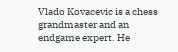Vlado Kovacevic is a chess grandmaster and an endgame expert. He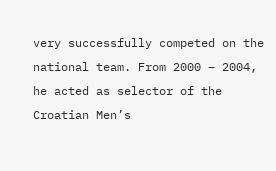very successfully competed on the national team. From 2000 – 2004, he acted as selector of the Croatian Men’s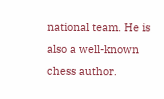national team. He is also a well-known chess author.